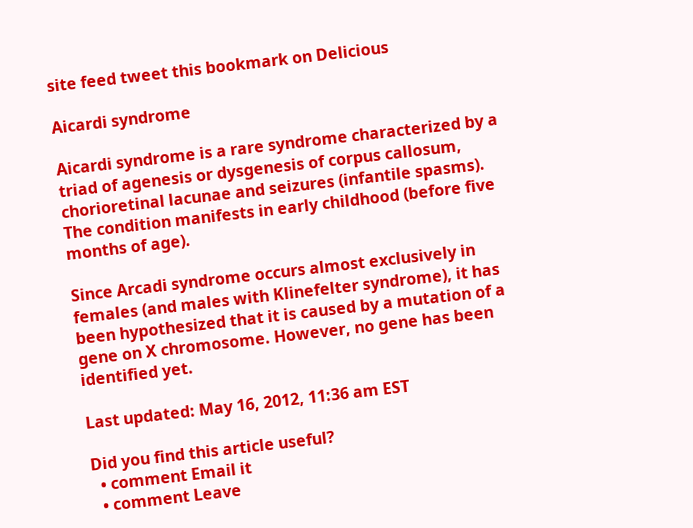site feed tweet this bookmark on Delicious

Aicardi syndrome

Aicardi syndrome is a rare syndrome characterized by a triad of agenesis or dysgenesis of corpus callosum, chorioretinal lacunae and seizures (infantile spasms). The condition manifests in early childhood (before five months of age).

Since Arcadi syndrome occurs almost exclusively in females (and males with Klinefelter syndrome), it has been hypothesized that it is caused by a mutation of a gene on X chromosome. However, no gene has been identified yet.

Last updated: May 16, 2012, 11:36 am EST

Did you find this article useful?
  • comment Email it
  • comment Leave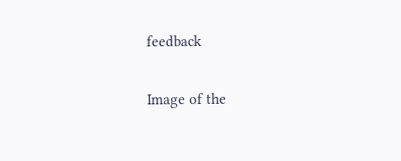feedback

Image of the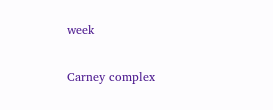week

Carney complex